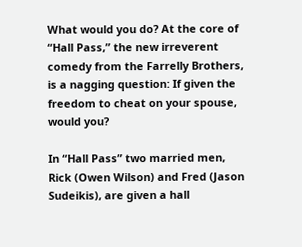What would you do? At the core of “Hall Pass,” the new irreverent comedy from the Farrelly Brothers, is a nagging question: If given the freedom to cheat on your spouse, would you?

In “Hall Pass” two married men, Rick (Owen Wilson) and Fred (Jason Sudeikis), are given a hall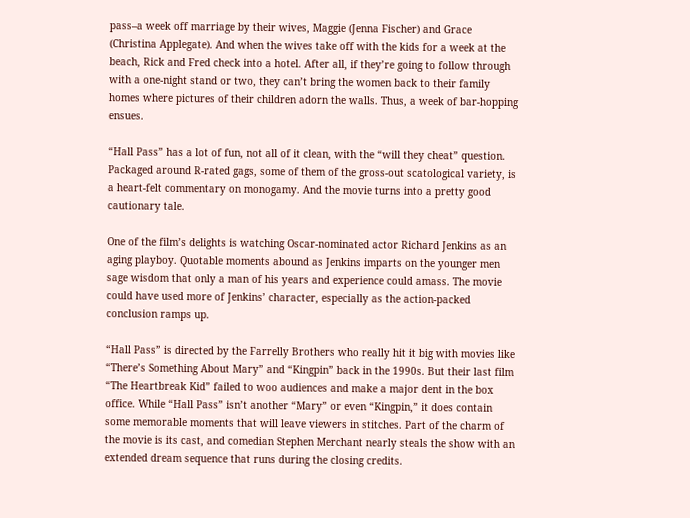pass–a week off marriage by their wives, Maggie (Jenna Fischer) and Grace (Christina Applegate). And when the wives take off with the kids for a week at the beach, Rick and Fred check into a hotel. After all, if they’re going to follow through with a one-night stand or two, they can’t bring the women back to their family homes where pictures of their children adorn the walls. Thus, a week of bar-hopping ensues.

“Hall Pass” has a lot of fun, not all of it clean, with the “will they cheat” question. Packaged around R-rated gags, some of them of the gross-out scatological variety, is a heart-felt commentary on monogamy. And the movie turns into a pretty good cautionary tale.

One of the film’s delights is watching Oscar-nominated actor Richard Jenkins as an aging playboy. Quotable moments abound as Jenkins imparts on the younger men sage wisdom that only a man of his years and experience could amass. The movie could have used more of Jenkins’ character, especially as the action-packed conclusion ramps up.

“Hall Pass” is directed by the Farrelly Brothers who really hit it big with movies like “There’s Something About Mary” and “Kingpin” back in the 1990s. But their last film “The Heartbreak Kid” failed to woo audiences and make a major dent in the box office. While “Hall Pass” isn’t another “Mary” or even “Kingpin,” it does contain some memorable moments that will leave viewers in stitches. Part of the charm of the movie is its cast, and comedian Stephen Merchant nearly steals the show with an extended dream sequence that runs during the closing credits.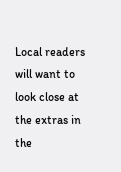Local readers will want to look close at the extras in the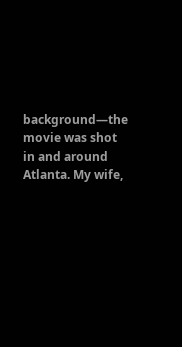background—the movie was shot in and around Atlanta. My wife,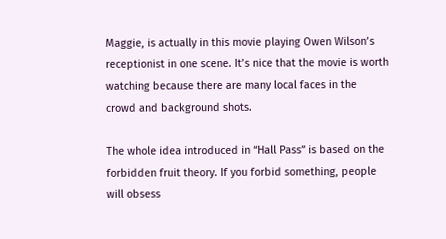Maggie, is actually in this movie playing Owen Wilson’s receptionist in one scene. It’s nice that the movie is worth watching because there are many local faces in the crowd and background shots.

The whole idea introduced in “Hall Pass” is based on the forbidden fruit theory. If you forbid something, people will obsess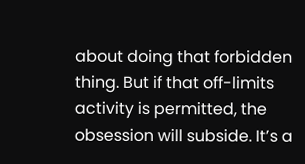about doing that forbidden thing. But if that off-limits activity is permitted, the obsession will subside. It’s a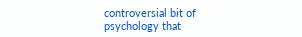controversial bit of psychology that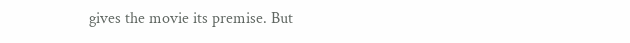gives the movie its premise. But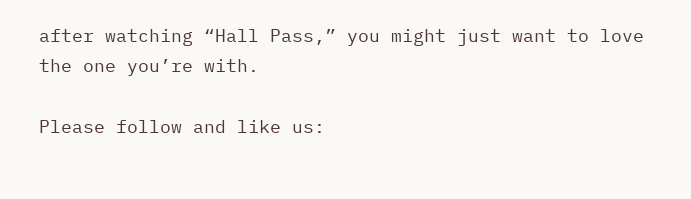after watching “Hall Pass,” you might just want to love the one you’re with.

Please follow and like us: